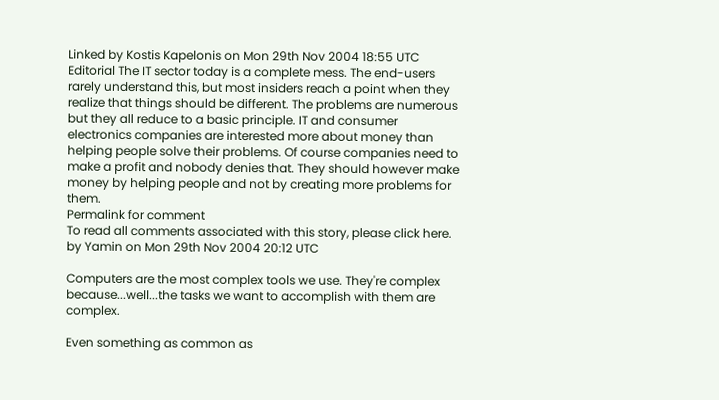Linked by Kostis Kapelonis on Mon 29th Nov 2004 18:55 UTC
Editorial The IT sector today is a complete mess. The end-users rarely understand this, but most insiders reach a point when they realize that things should be different. The problems are numerous but they all reduce to a basic principle. IT and consumer electronics companies are interested more about money than helping people solve their problems. Of course companies need to make a profit and nobody denies that. They should however make money by helping people and not by creating more problems for them.
Permalink for comment
To read all comments associated with this story, please click here.
by Yamin on Mon 29th Nov 2004 20:12 UTC

Computers are the most complex tools we use. They're complex because...well...the tasks we want to accomplish with them are complex.

Even something as common as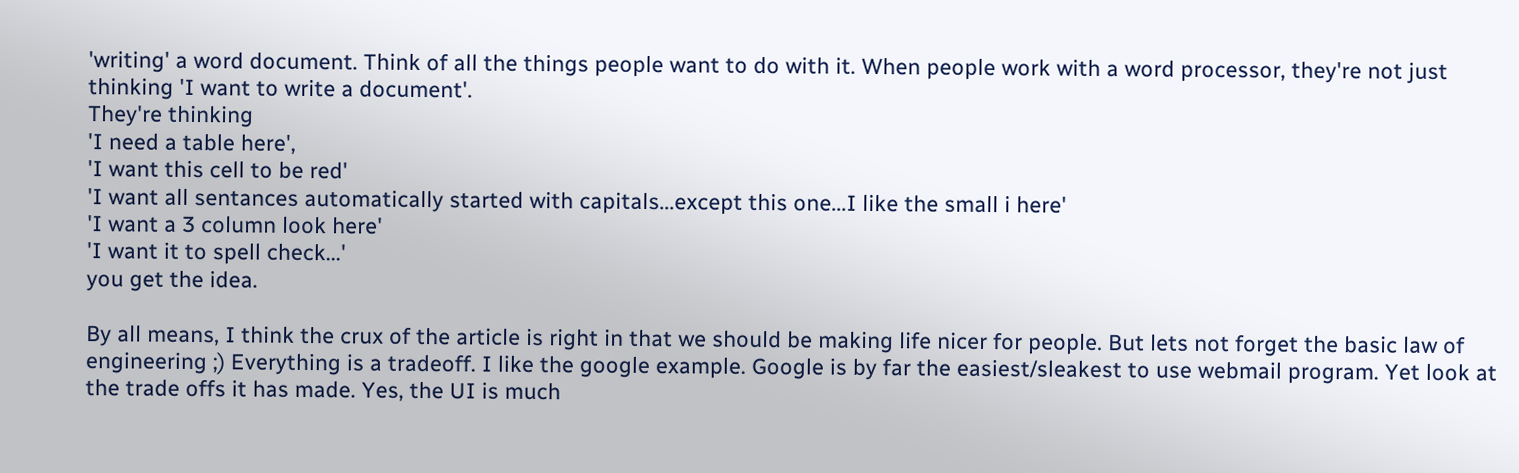'writing' a word document. Think of all the things people want to do with it. When people work with a word processor, they're not just thinking 'I want to write a document'.
They're thinking
'I need a table here',
'I want this cell to be red'
'I want all sentances automatically started with capitals...except this one...I like the small i here'
'I want a 3 column look here'
'I want it to spell check...'
you get the idea.

By all means, I think the crux of the article is right in that we should be making life nicer for people. But lets not forget the basic law of engineering ;) Everything is a tradeoff. I like the google example. Google is by far the easiest/sleakest to use webmail program. Yet look at the trade offs it has made. Yes, the UI is much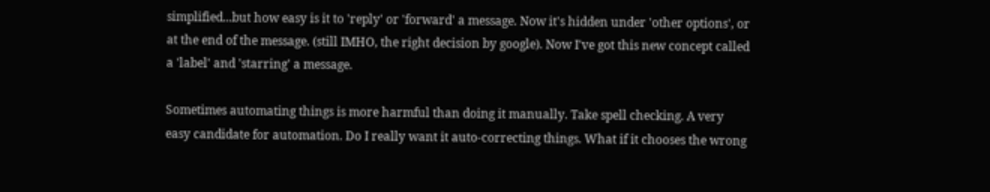simplified...but how easy is it to 'reply' or 'forward' a message. Now it's hidden under 'other options', or at the end of the message. (still IMHO, the right decision by google). Now I've got this new concept called a 'label' and 'starring' a message.

Sometimes automating things is more harmful than doing it manually. Take spell checking. A very easy candidate for automation. Do I really want it auto-correcting things. What if it chooses the wrong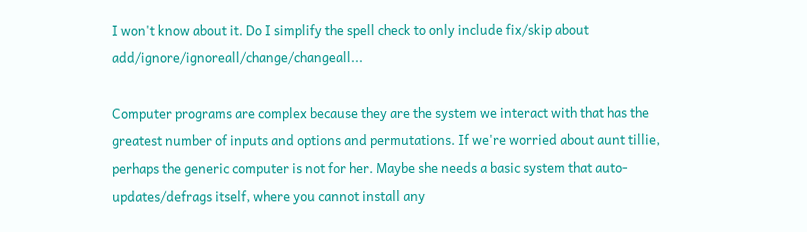I won't know about it. Do I simplify the spell check to only include fix/skip about add/ignore/ignoreall/change/changeall...

Computer programs are complex because they are the system we interact with that has the greatest number of inputs and options and permutations. If we're worried about aunt tillie, perhaps the generic computer is not for her. Maybe she needs a basic system that auto-updates/defrags itself, where you cannot install any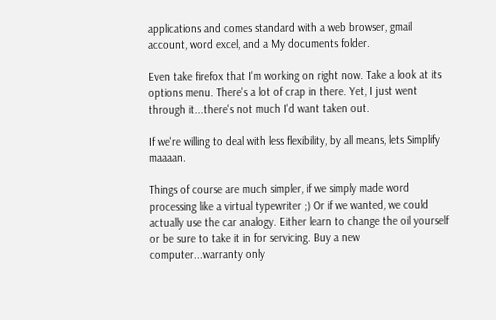applications and comes standard with a web browser, gmail account, word excel, and a My documents folder.

Even take firefox that I'm working on right now. Take a look at its options menu. There's a lot of crap in there. Yet, I just went through it...there's not much I'd want taken out.

If we're willing to deal with less flexibility, by all means, lets Simplify maaaan.

Things of course are much simpler, if we simply made word processing like a virtual typewriter ;) Or if we wanted, we could actually use the car analogy. Either learn to change the oil yourself or be sure to take it in for servicing. Buy a new computer...warranty only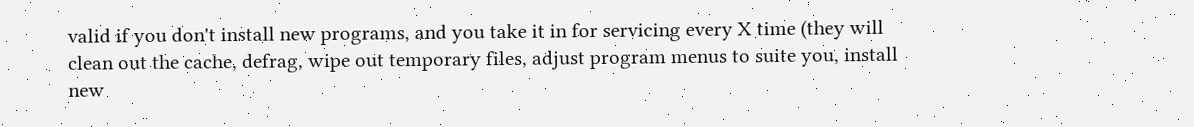valid if you don't install new programs, and you take it in for servicing every X time (they will clean out the cache, defrag, wipe out temporary files, adjust program menus to suite you, install new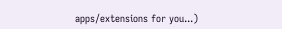apps/extensions for you...)